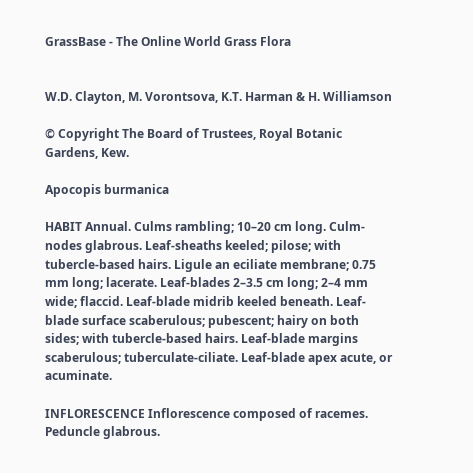GrassBase - The Online World Grass Flora


W.D. Clayton, M. Vorontsova, K.T. Harman & H. Williamson

© Copyright The Board of Trustees, Royal Botanic Gardens, Kew.

Apocopis burmanica

HABIT Annual. Culms rambling; 10–20 cm long. Culm-nodes glabrous. Leaf-sheaths keeled; pilose; with tubercle-based hairs. Ligule an eciliate membrane; 0.75 mm long; lacerate. Leaf-blades 2–3.5 cm long; 2–4 mm wide; flaccid. Leaf-blade midrib keeled beneath. Leaf-blade surface scaberulous; pubescent; hairy on both sides; with tubercle-based hairs. Leaf-blade margins scaberulous; tuberculate-ciliate. Leaf-blade apex acute, or acuminate.

INFLORESCENCE Inflorescence composed of racemes. Peduncle glabrous.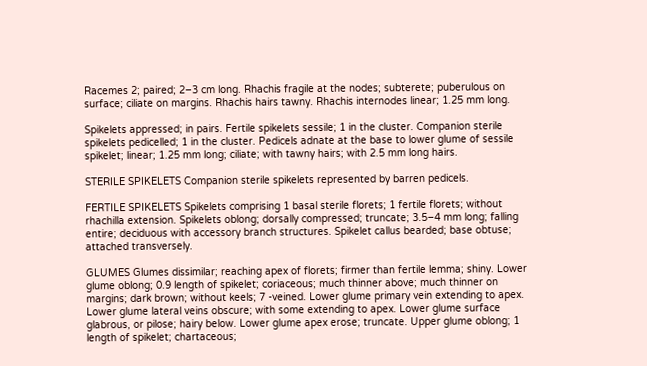Racemes 2; paired; 2–3 cm long. Rhachis fragile at the nodes; subterete; puberulous on surface; ciliate on margins. Rhachis hairs tawny. Rhachis internodes linear; 1.25 mm long.

Spikelets appressed; in pairs. Fertile spikelets sessile; 1 in the cluster. Companion sterile spikelets pedicelled; 1 in the cluster. Pedicels adnate at the base to lower glume of sessile spikelet; linear; 1.25 mm long; ciliate; with tawny hairs; with 2.5 mm long hairs.

STERILE SPIKELETS Companion sterile spikelets represented by barren pedicels.

FERTILE SPIKELETS Spikelets comprising 1 basal sterile florets; 1 fertile florets; without rhachilla extension. Spikelets oblong; dorsally compressed; truncate; 3.5–4 mm long; falling entire; deciduous with accessory branch structures. Spikelet callus bearded; base obtuse; attached transversely.

GLUMES Glumes dissimilar; reaching apex of florets; firmer than fertile lemma; shiny. Lower glume oblong; 0.9 length of spikelet; coriaceous; much thinner above; much thinner on margins; dark brown; without keels; 7 -veined. Lower glume primary vein extending to apex. Lower glume lateral veins obscure; with some extending to apex. Lower glume surface glabrous, or pilose; hairy below. Lower glume apex erose; truncate. Upper glume oblong; 1 length of spikelet; chartaceous;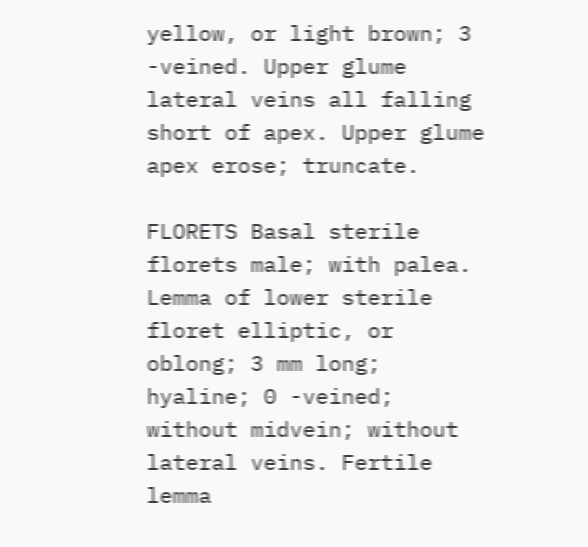yellow, or light brown; 3 -veined. Upper glume lateral veins all falling short of apex. Upper glume apex erose; truncate.

FLORETS Basal sterile florets male; with palea. Lemma of lower sterile floret elliptic, or oblong; 3 mm long; hyaline; 0 -veined; without midvein; without lateral veins. Fertile lemma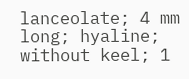lanceolate; 4 mm long; hyaline; without keel; 1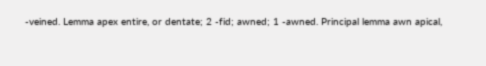-veined. Lemma apex entire, or dentate; 2 -fid; awned; 1 -awned. Principal lemma awn apical,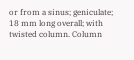or from a sinus; geniculate; 18 mm long overall; with twisted column. Column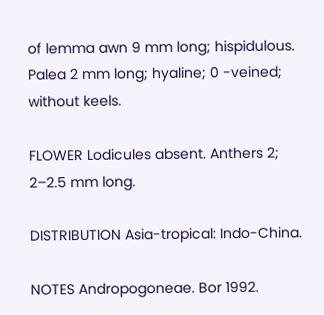of lemma awn 9 mm long; hispidulous. Palea 2 mm long; hyaline; 0 -veined; without keels.

FLOWER Lodicules absent. Anthers 2; 2–2.5 mm long.

DISTRIBUTION Asia-tropical: Indo-China.

NOTES Andropogoneae. Bor 1992.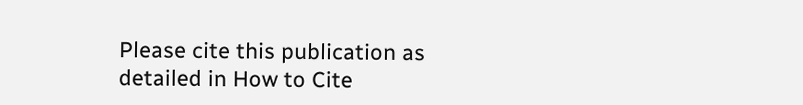Please cite this publication as detailed in How to Cite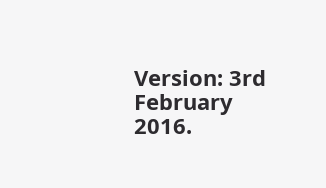Version: 3rd February 2016.